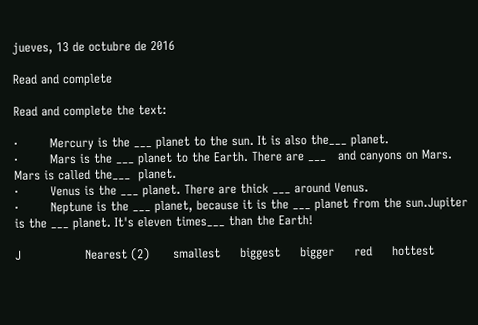jueves, 13 de octubre de 2016

Read and complete

Read and complete the text:

·        Mercury is the ___ planet to the sun. It is also the___ planet.
·        Mars is the ___ planet to the Earth. There are ___   and canyons on Mars. Mars is called the___  planet.
·        Venus is the ___ planet. There are thick ___ around Venus.
·        Neptune is the ___ planet, because it is the ___ planet from the sun.Jupiter is the ___ planet. It's eleven times___ than the Earth!

J                Nearest (2)      smallest     biggest     bigger     red     hottest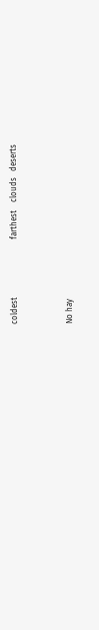coldest                             farthest    clouds   deserts


No hay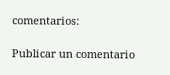comentarios:

Publicar un comentario